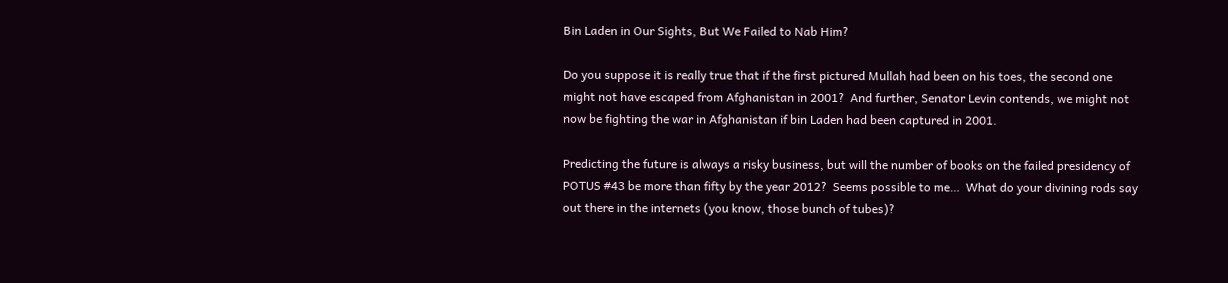Bin Laden in Our Sights, But We Failed to Nab Him?

Do you suppose it is really true that if the first pictured Mullah had been on his toes, the second one might not have escaped from Afghanistan in 2001?  And further, Senator Levin contends, we might not now be fighting the war in Afghanistan if bin Laden had been captured in 2001.

Predicting the future is always a risky business, but will the number of books on the failed presidency of POTUS #43 be more than fifty by the year 2012?  Seems possible to me…  What do your divining rods say out there in the internets (you know, those bunch of tubes)?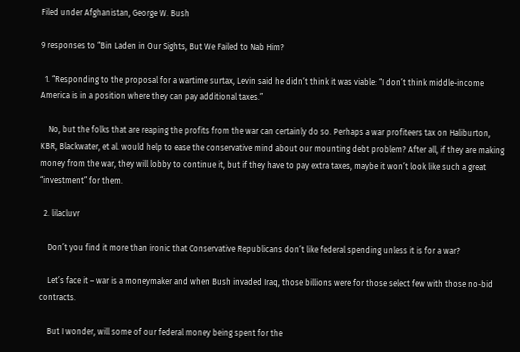Filed under Afghanistan, George W. Bush

9 responses to “Bin Laden in Our Sights, But We Failed to Nab Him?

  1. “Responding to the proposal for a wartime surtax, Levin said he didn’t think it was viable: “I don’t think middle-income America is in a position where they can pay additional taxes.”

    No, but the folks that are reaping the profits from the war can certainly do so. Perhaps a war profiteers tax on Haliburton, KBR, Blackwater, et al. would help to ease the conservative mind about our mounting debt problem? After all, if they are making money from the war, they will lobby to continue it, but if they have to pay extra taxes, maybe it won’t look like such a great “investment” for them.

  2. lilacluvr

    Don’t you find it more than ironic that Conservative Republicans don’t like federal spending unless it is for a war?

    Let’s face it – war is a moneymaker and when Bush invaded Iraq, those billions were for those select few with those no-bid contracts.

    But I wonder, will some of our federal money being spent for the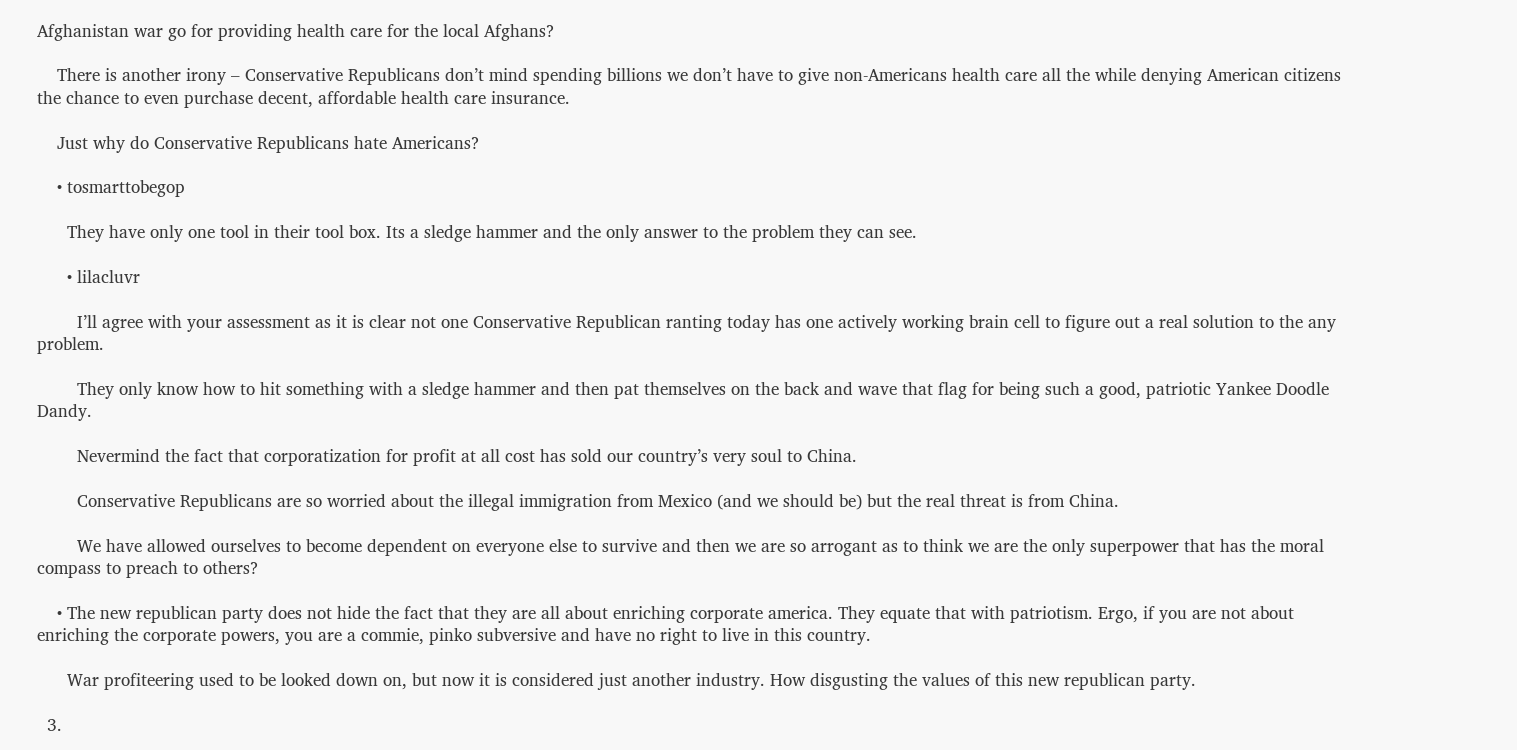Afghanistan war go for providing health care for the local Afghans?

    There is another irony – Conservative Republicans don’t mind spending billions we don’t have to give non-Americans health care all the while denying American citizens the chance to even purchase decent, affordable health care insurance.

    Just why do Conservative Republicans hate Americans?

    • tosmarttobegop

      They have only one tool in their tool box. Its a sledge hammer and the only answer to the problem they can see.

      • lilacluvr

        I’ll agree with your assessment as it is clear not one Conservative Republican ranting today has one actively working brain cell to figure out a real solution to the any problem.

        They only know how to hit something with a sledge hammer and then pat themselves on the back and wave that flag for being such a good, patriotic Yankee Doodle Dandy.

        Nevermind the fact that corporatization for profit at all cost has sold our country’s very soul to China.

        Conservative Republicans are so worried about the illegal immigration from Mexico (and we should be) but the real threat is from China.

        We have allowed ourselves to become dependent on everyone else to survive and then we are so arrogant as to think we are the only superpower that has the moral compass to preach to others?

    • The new republican party does not hide the fact that they are all about enriching corporate america. They equate that with patriotism. Ergo, if you are not about enriching the corporate powers, you are a commie, pinko subversive and have no right to live in this country.

      War profiteering used to be looked down on, but now it is considered just another industry. How disgusting the values of this new republican party.

  3.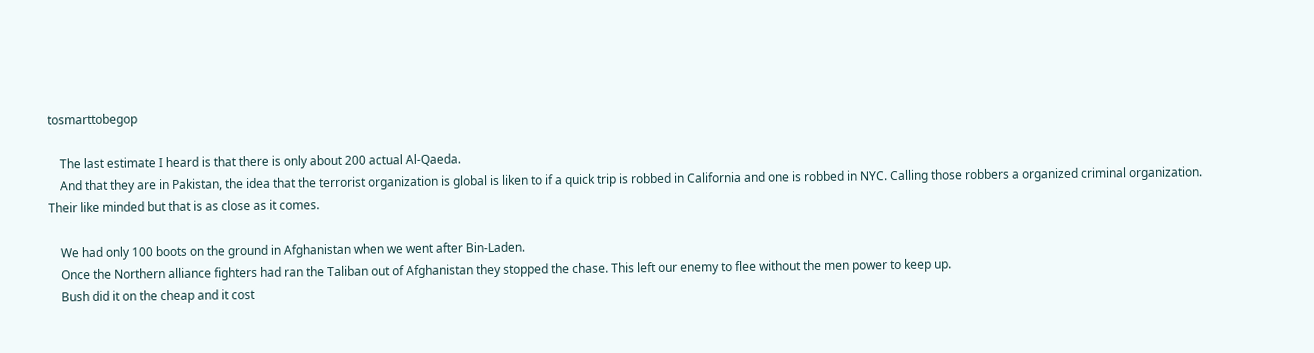tosmarttobegop

    The last estimate I heard is that there is only about 200 actual Al-Qaeda.
    And that they are in Pakistan, the idea that the terrorist organization is global is liken to if a quick trip is robbed in California and one is robbed in NYC. Calling those robbers a organized criminal organization. Their like minded but that is as close as it comes.

    We had only 100 boots on the ground in Afghanistan when we went after Bin-Laden.
    Once the Northern alliance fighters had ran the Taliban out of Afghanistan they stopped the chase. This left our enemy to flee without the men power to keep up.
    Bush did it on the cheap and it cost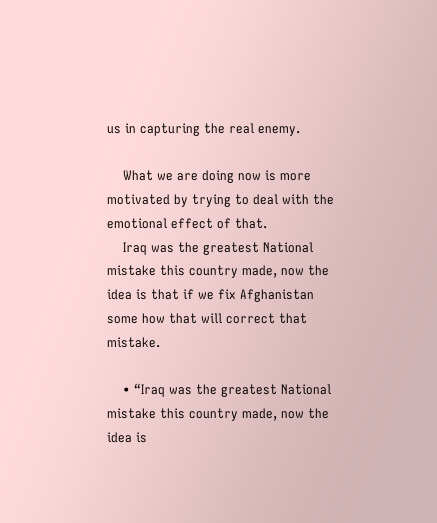us in capturing the real enemy.

    What we are doing now is more motivated by trying to deal with the emotional effect of that.
    Iraq was the greatest National mistake this country made, now the idea is that if we fix Afghanistan some how that will correct that mistake.

    • “Iraq was the greatest National mistake this country made, now the idea is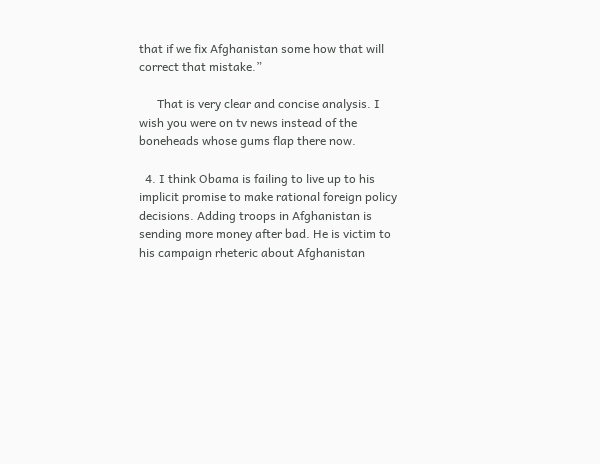that if we fix Afghanistan some how that will correct that mistake.”

      That is very clear and concise analysis. I wish you were on tv news instead of the boneheads whose gums flap there now.

  4. I think Obama is failing to live up to his implicit promise to make rational foreign policy decisions. Adding troops in Afghanistan is sending more money after bad. He is victim to his campaign rheteric about Afghanistan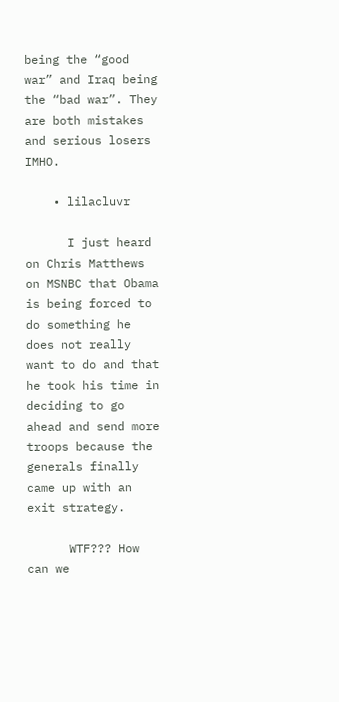being the “good war” and Iraq being the “bad war”. They are both mistakes and serious losers IMHO.

    • lilacluvr

      I just heard on Chris Matthews on MSNBC that Obama is being forced to do something he does not really want to do and that he took his time in deciding to go ahead and send more troops because the generals finally came up with an exit strategy.

      WTF??? How can we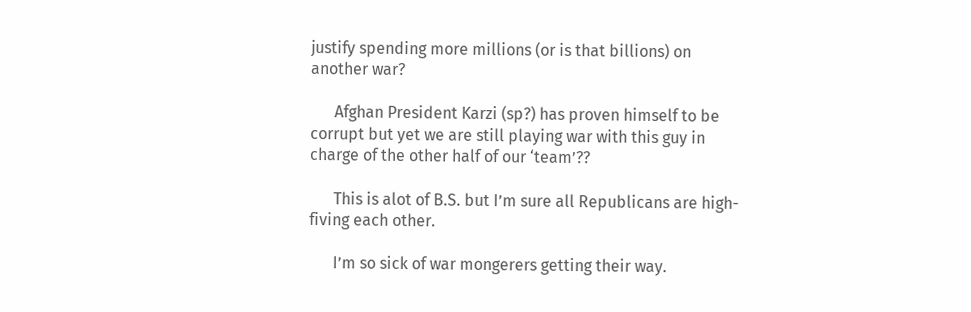justify spending more millions (or is that billions) on another war?

      Afghan President Karzi (sp?) has proven himself to be corrupt but yet we are still playing war with this guy in charge of the other half of our ‘team’??

      This is alot of B.S. but I’m sure all Republicans are high-fiving each other.

      I’m so sick of war mongerers getting their way.